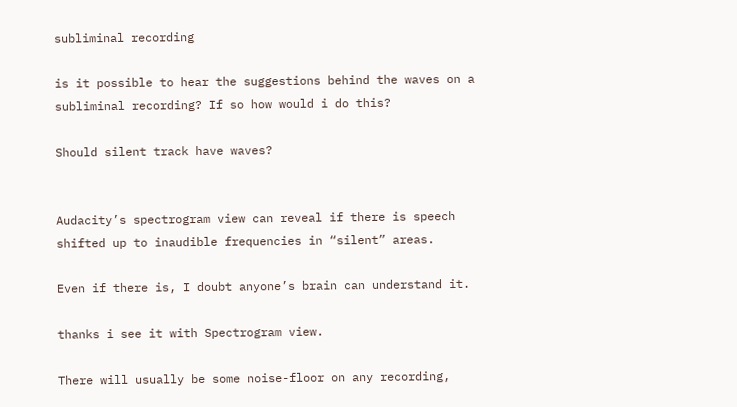subliminal recording

is it possible to hear the suggestions behind the waves on a subliminal recording? If so how would i do this?

Should silent track have waves?


Audacity’s spectrogram view can reveal if there is speech shifted up to inaudible frequencies in “silent” areas.

Even if there is, I doubt anyone’s brain can understand it.

thanks i see it with Spectrogram view.

There will usually be some noise-floor on any recording,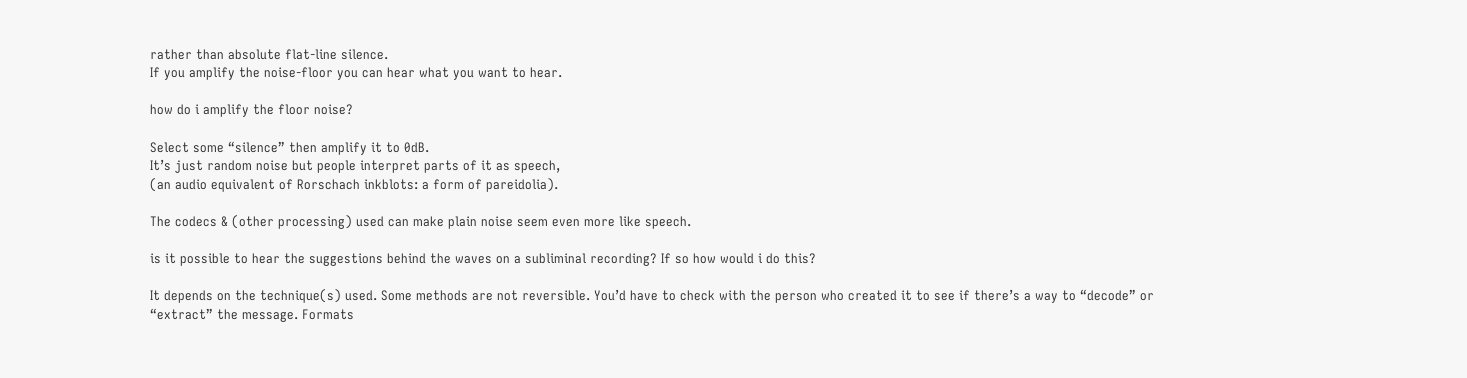rather than absolute flat-line silence.
If you amplify the noise-floor you can hear what you want to hear.

how do i amplify the floor noise?

Select some “silence” then amplify it to 0dB.
It’s just random noise but people interpret parts of it as speech,
(an audio equivalent of Rorschach inkblots: a form of pareidolia).

The codecs & (other processing) used can make plain noise seem even more like speech.

is it possible to hear the suggestions behind the waves on a subliminal recording? If so how would i do this?

It depends on the technique(s) used. Some methods are not reversible. You’d have to check with the person who created it to see if there’s a way to “decode” or “extract” the message. Formats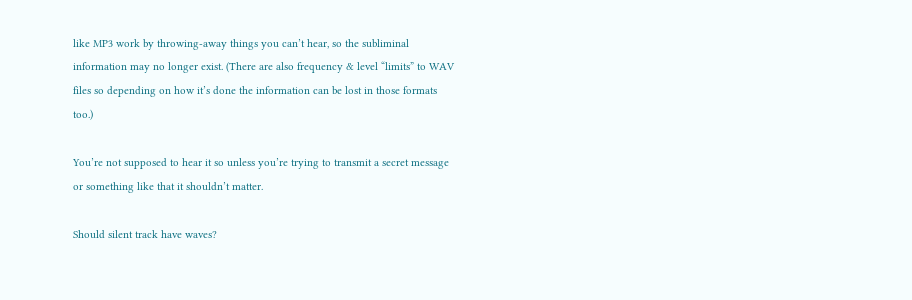like MP3 work by throwing-away things you can’t hear, so the subliminal information may no longer exist. (There are also frequency & level “limits” to WAV files so depending on how it’s done the information can be lost in those formats too.)

You’re not supposed to hear it so unless you’re trying to transmit a secret message or something like that it shouldn’t matter.

Should silent track have waves?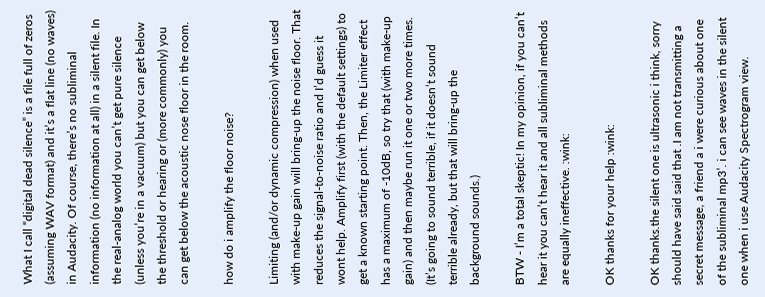What I call “digital dead silence” is a file full of zeros (assuming WAV format) and it’s a flat line (no waves) in Audacity. Of course, there’s no subliminal information (no information at all) in a silent file. In the real-analog world you can’t get pure silence (unless you’re in a vacuum) but you can get below the threshold or hearing or (more commonly) you can get below the acoustic nose floor in the room.

how do i amplify the floor noise?

Limiting (and/or dynamic compression) when used with make-up gain will bring-up the noise floor. That reduces the signal-to-noise ratio and I’d guess it wont help. Amplify first (with the default settings) to get a known starting point. Then, the Limiter effect has a maximum of -10dB, so try that (with make-up gain) and then maybe run it one or two more times. (It’s going to sound terrible, if it doesn’t sound terrible already, but that will bring-up the background sounds.)

BTW - I’m a total skeptic! In my opinion, if you can’t hear it you can’t hear it and all subliminal methods are equally ineffective. :wink:

OK thanks for your help :wink:

OK thanks.the silent one is ultrasonic i think, sorry should have said said that .I am not transmitting a secret message, a friend a i were curious about one of the subliminal mp3’. i can see waves in the silent one when i use Audacity Spectrogram view.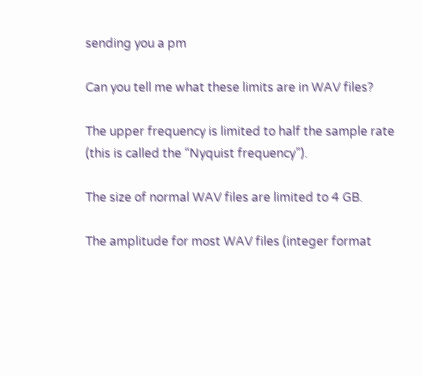sending you a pm

Can you tell me what these limits are in WAV files?

The upper frequency is limited to half the sample rate (this is called the “Nyquist frequency”).

The size of normal WAV files are limited to 4 GB.

The amplitude for most WAV files (integer format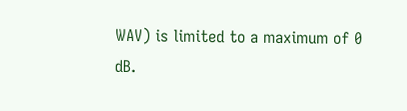WAV) is limited to a maximum of 0 dB.